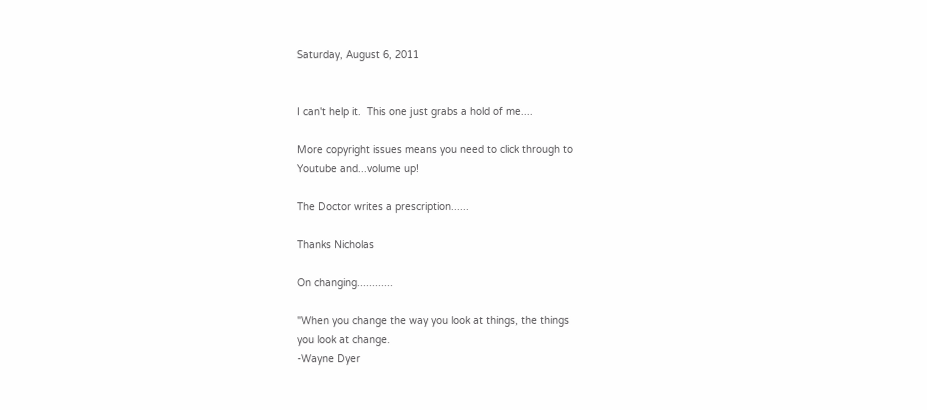Saturday, August 6, 2011


I can't help it.  This one just grabs a hold of me....

More copyright issues means you need to click through to
Youtube and...volume up!

The Doctor writes a prescription......

Thanks Nicholas

On changing............

"When you change the way you look at things, the things
you look at change.
-Wayne Dyer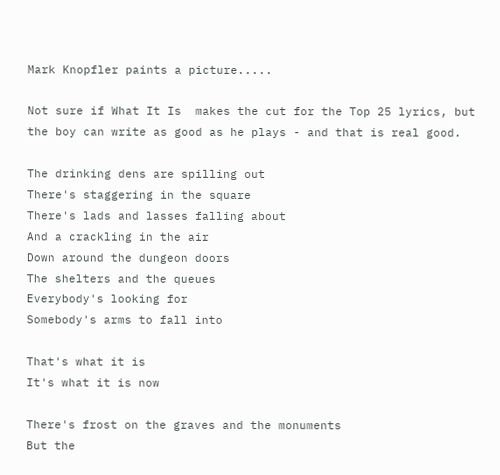Mark Knopfler paints a picture.....

Not sure if What It Is  makes the cut for the Top 25 lyrics, but
the boy can write as good as he plays - and that is real good.

The drinking dens are spilling out
There's staggering in the square
There's lads and lasses falling about
And a crackling in the air
Down around the dungeon doors
The shelters and the queues
Everybody's looking for
Somebody's arms to fall into

That's what it is
It's what it is now

There's frost on the graves and the monuments
But the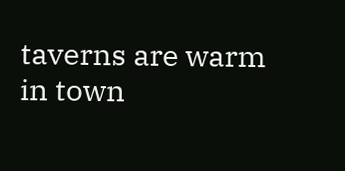taverns are warm in town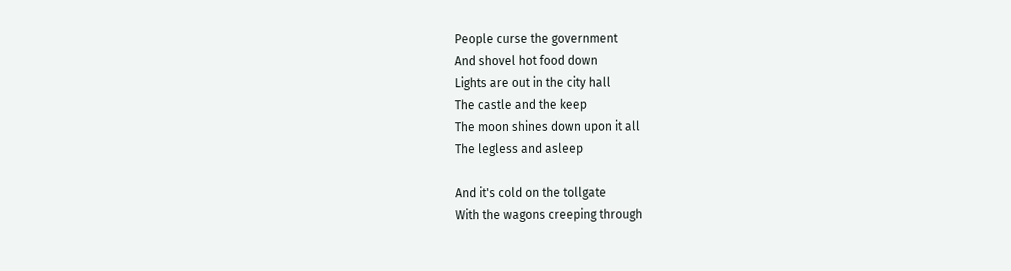People curse the government
And shovel hot food down
Lights are out in the city hall
The castle and the keep
The moon shines down upon it all
The legless and asleep

And it's cold on the tollgate
With the wagons creeping through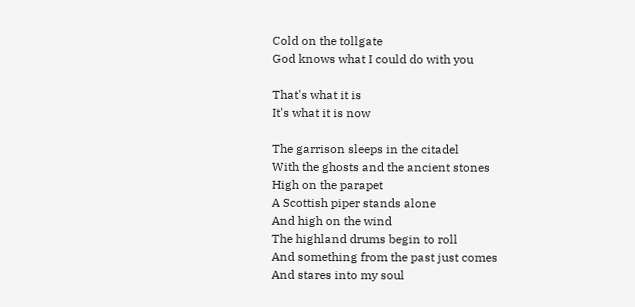Cold on the tollgate
God knows what I could do with you

That's what it is
It's what it is now

The garrison sleeps in the citadel
With the ghosts and the ancient stones
High on the parapet
A Scottish piper stands alone
And high on the wind
The highland drums begin to roll
And something from the past just comes
And stares into my soul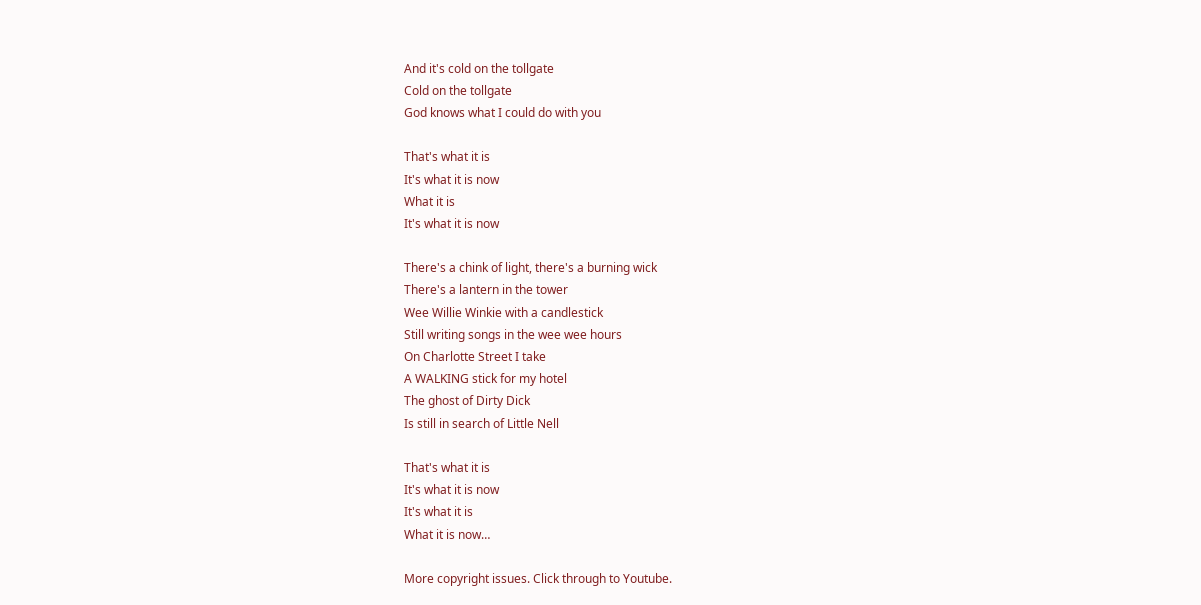And it's cold on the tollgate
Cold on the tollgate
God knows what I could do with you

That's what it is
It's what it is now
What it is
It's what it is now

There's a chink of light, there's a burning wick
There's a lantern in the tower
Wee Willie Winkie with a candlestick
Still writing songs in the wee wee hours
On Charlotte Street I take
A WALKING stick for my hotel
The ghost of Dirty Dick
Is still in search of Little Nell

That's what it is
It's what it is now
It's what it is
What it is now…

More copyright issues. Click through to Youtube.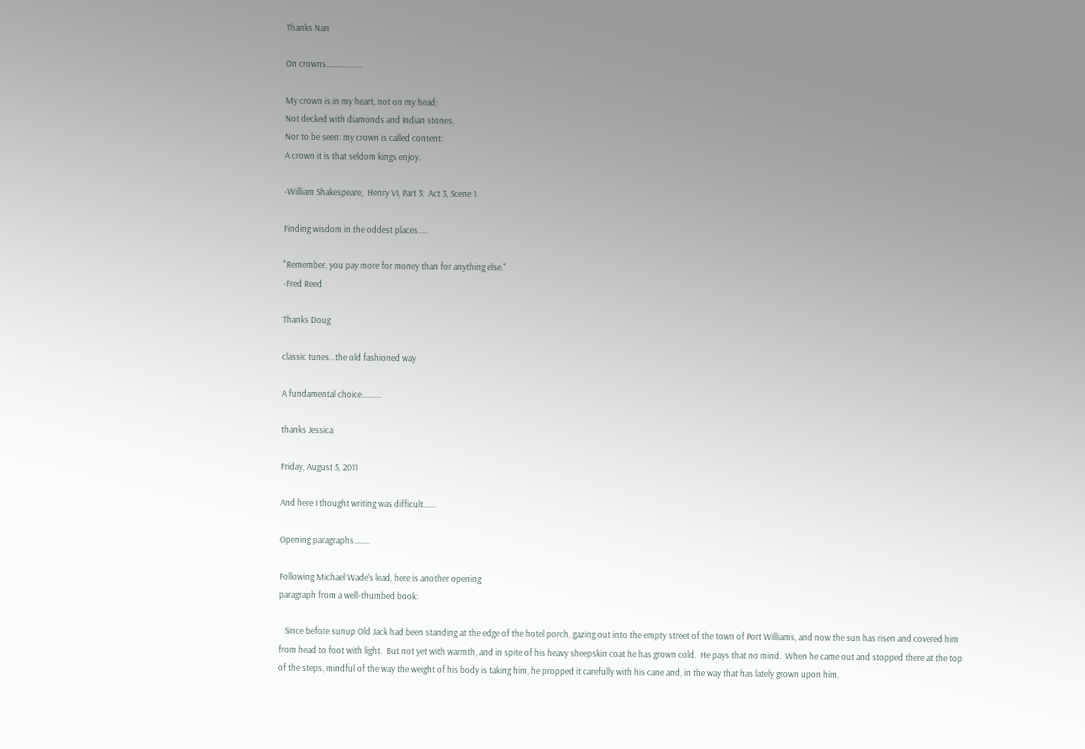Thanks Nan

On crowns..................

My crown is in my heart, not on my head;
Not decked with diamonds and Indian stones,
Nor to be seen: my crown is called content:
A crown it is that seldom kings enjoy.

-William Shakespeare,  Henry VI, Part 3:  Act 3, Scene 1

Finding wisdom in the oddest places.....

"Remember, you pay more for money than for anything else."
-Fred Reed

Thanks Doug

classic tunes...the old fashioned way

A fundamental choice..........

thanks Jessica

Friday, August 5, 2011

And here I thought writing was difficult......

Opening paragraphs........

Following Michael Wade's lead, here is another opening
paragraph from a well-thumbed book:

   Since before sunup Old Jack had been standing at the edge of the hotel porch, gazing out into the empty street of the town of Port Williams, and now the sun has risen and covered him  from head to foot with light.  But not yet with warmth, and in spite of his heavy sheepskin coat he has grown cold.  He pays that no mind.  When he came out and stopped there at the top of the steps, mindful of the way the weight of his body is taking him, he propped it carefully with his cane and, in the way that has lately grown upon him,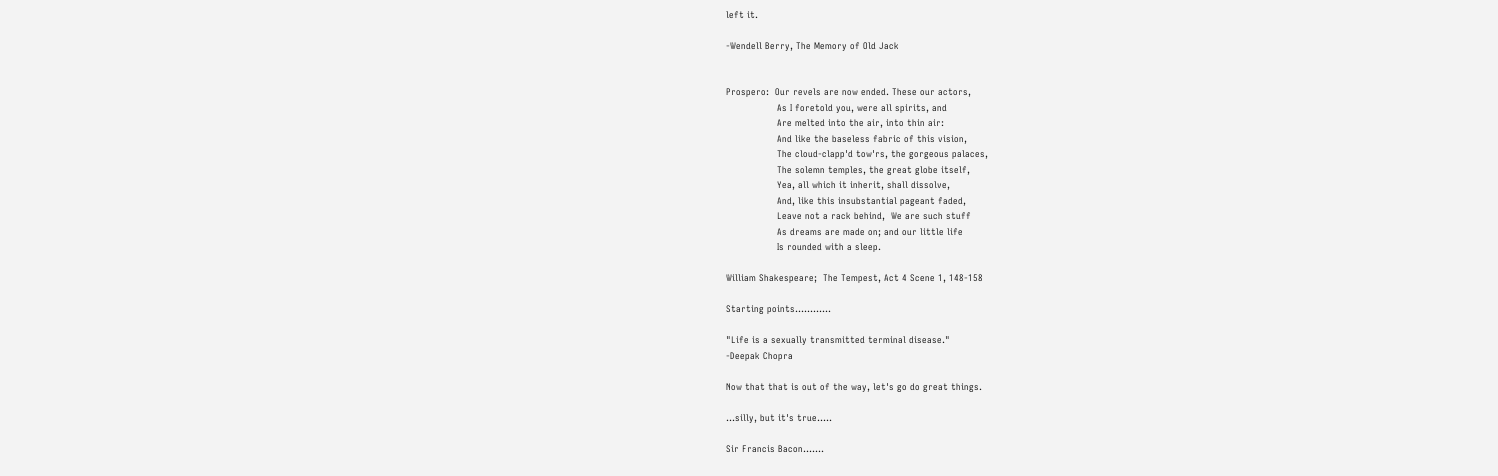left it.

-Wendell Berry, The Memory of Old Jack


Prospero:  Our revels are now ended. These our actors,
                 As I foretold you, were all spirits, and
                 Are melted into the air, into thin air:
                 And like the baseless fabric of this vision,
                 The cloud-clapp'd tow'rs, the gorgeous palaces,
                 The solemn temples, the great globe itself,
                 Yea, all which it inherit, shall dissolve,
                 And, like this insubstantial pageant faded,
                 Leave not a rack behind,  We are such stuff
                 As dreams are made on; and our little life
                 Is rounded with a sleep.

William Shakespeare;  The Tempest, Act 4 Scene 1, 148-158

Starting points............

"Life is a sexually transmitted terminal disease."
-Deepak Chopra

Now that that is out of the way, let's go do great things.

...silly, but it's true.....

Sir Francis Bacon.......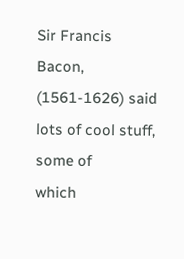Sir Francis Bacon, (1561-1626) said lots of cool stuff, some of
which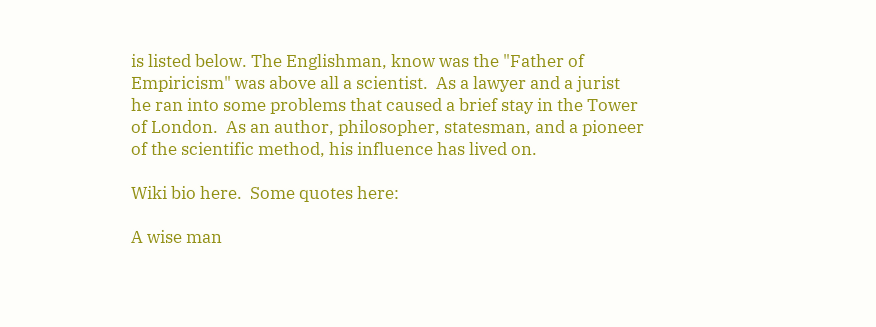is listed below. The Englishman, know was the "Father of
Empiricism" was above all a scientist.  As a lawyer and a jurist
he ran into some problems that caused a brief stay in the Tower
of London.  As an author, philosopher, statesman, and a pioneer
of the scientific method, his influence has lived on.

Wiki bio here.  Some quotes here:

A wise man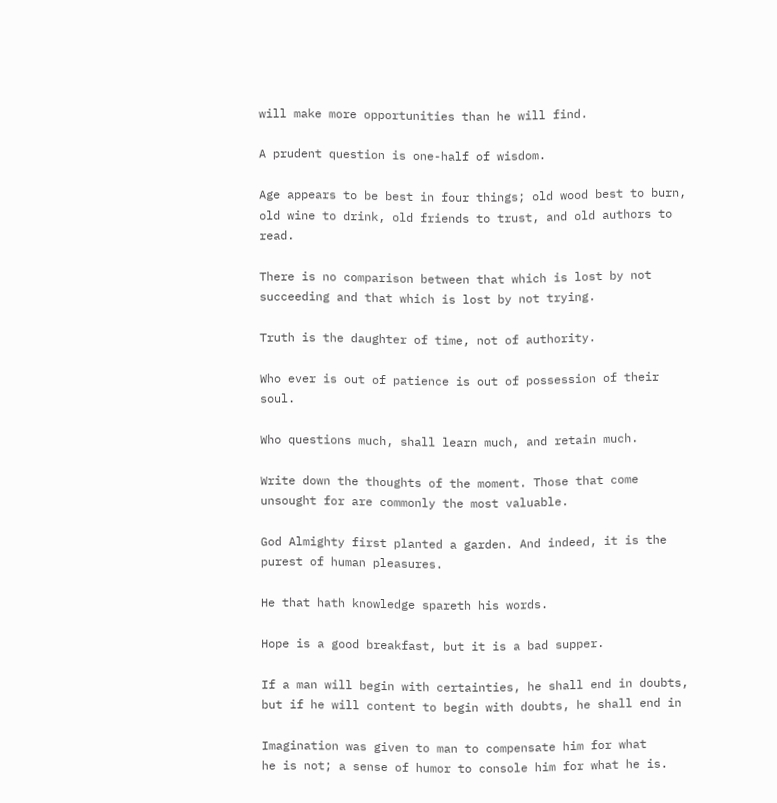will make more opportunities than he will find.

A prudent question is one-half of wisdom.

Age appears to be best in four things; old wood best to burn,
old wine to drink, old friends to trust, and old authors to read.

There is no comparison between that which is lost by not
succeeding and that which is lost by not trying.

Truth is the daughter of time, not of authority.

Who ever is out of patience is out of possession of their soul.

Who questions much, shall learn much, and retain much.

Write down the thoughts of the moment. Those that come
unsought for are commonly the most valuable.

God Almighty first planted a garden. And indeed, it is the
purest of human pleasures.

He that hath knowledge spareth his words.

Hope is a good breakfast, but it is a bad supper.

If a man will begin with certainties, he shall end in doubts,
but if he will content to begin with doubts, he shall end in

Imagination was given to man to compensate him for what
he is not; a sense of humor to console him for what he is.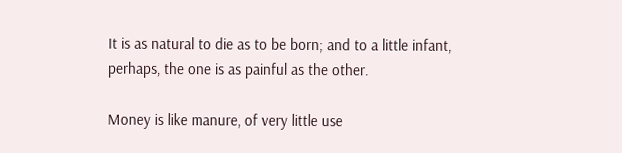It is as natural to die as to be born; and to a little infant,
perhaps, the one is as painful as the other.

Money is like manure, of very little use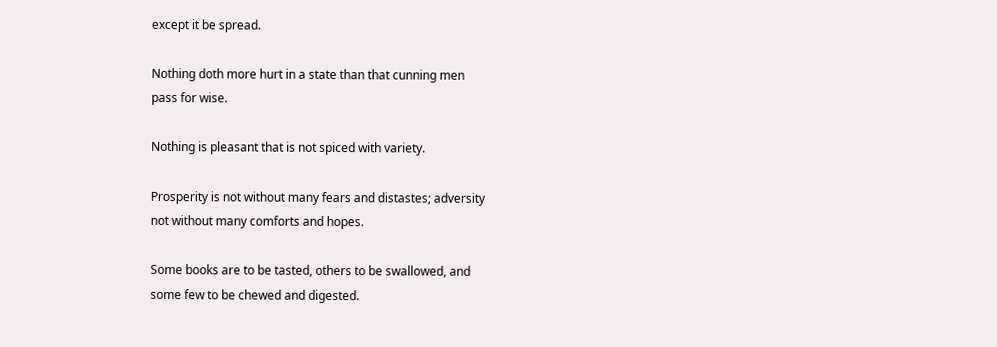except it be spread.

Nothing doth more hurt in a state than that cunning men
pass for wise.

Nothing is pleasant that is not spiced with variety.

Prosperity is not without many fears and distastes; adversity
not without many comforts and hopes.

Some books are to be tasted, others to be swallowed, and
some few to be chewed and digested.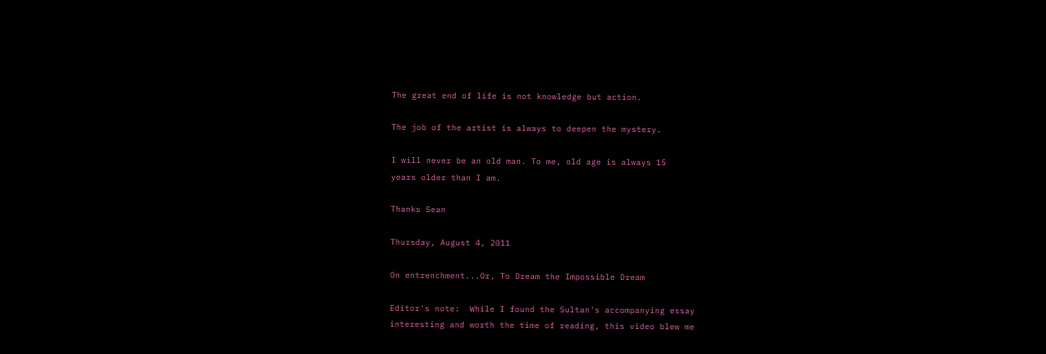The great end of life is not knowledge but action.

The job of the artist is always to deepen the mystery.

I will never be an old man. To me, old age is always 15
years older than I am.

Thanks Sean

Thursday, August 4, 2011

On entrenchment...Or, To Dream the Impossible Dream

Editor's note:  While I found the Sultan's accompanying essay
interesting and worth the time of reading, this video blew me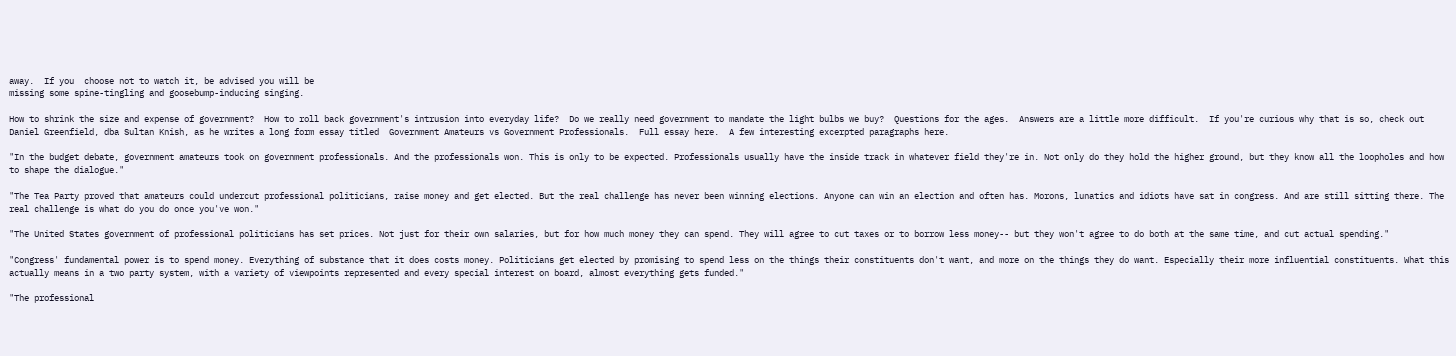away.  If you  choose not to watch it, be advised you will be
missing some spine-tingling and goosebump-inducing singing.

How to shrink the size and expense of government?  How to roll back government's intrusion into everyday life?  Do we really need government to mandate the light bulbs we buy?  Questions for the ages.  Answers are a little more difficult.  If you're curious why that is so, check out Daniel Greenfield, dba Sultan Knish, as he writes a long form essay titled  Government Amateurs vs Government Professionals.  Full essay here.  A few interesting excerpted paragraphs here.

"In the budget debate, government amateurs took on government professionals. And the professionals won. This is only to be expected. Professionals usually have the inside track in whatever field they're in. Not only do they hold the higher ground, but they know all the loopholes and how to shape the dialogue."

"The Tea Party proved that amateurs could undercut professional politicians, raise money and get elected. But the real challenge has never been winning elections. Anyone can win an election and often has. Morons, lunatics and idiots have sat in congress. And are still sitting there. The real challenge is what do you do once you've won."

"The United States government of professional politicians has set prices. Not just for their own salaries, but for how much money they can spend. They will agree to cut taxes or to borrow less money-- but they won't agree to do both at the same time, and cut actual spending."

"Congress' fundamental power is to spend money. Everything of substance that it does costs money. Politicians get elected by promising to spend less on the things their constituents don't want, and more on the things they do want. Especially their more influential constituents. What this actually means in a two party system, with a variety of viewpoints represented and every special interest on board, almost everything gets funded."

"The professional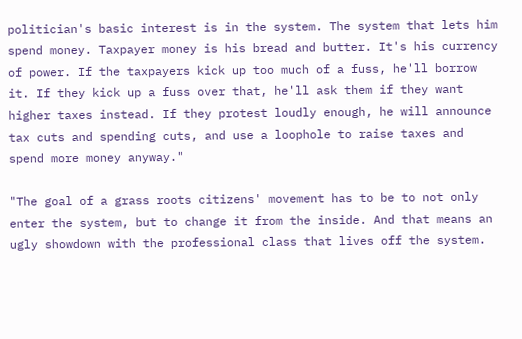politician's basic interest is in the system. The system that lets him spend money. Taxpayer money is his bread and butter. It's his currency of power. If the taxpayers kick up too much of a fuss, he'll borrow it. If they kick up a fuss over that, he'll ask them if they want higher taxes instead. If they protest loudly enough, he will announce tax cuts and spending cuts, and use a loophole to raise taxes and spend more money anyway."

"The goal of a grass roots citizens' movement has to be to not only enter the system, but to change it from the inside. And that means an ugly showdown with the professional class that lives off the system.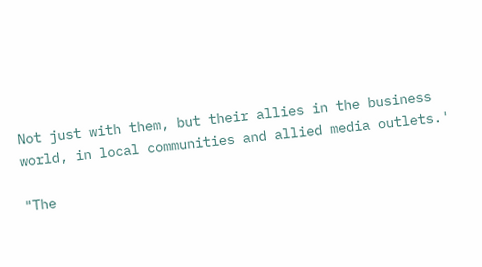Not just with them, but their allies in the business world, in local communities and allied media outlets.'

"The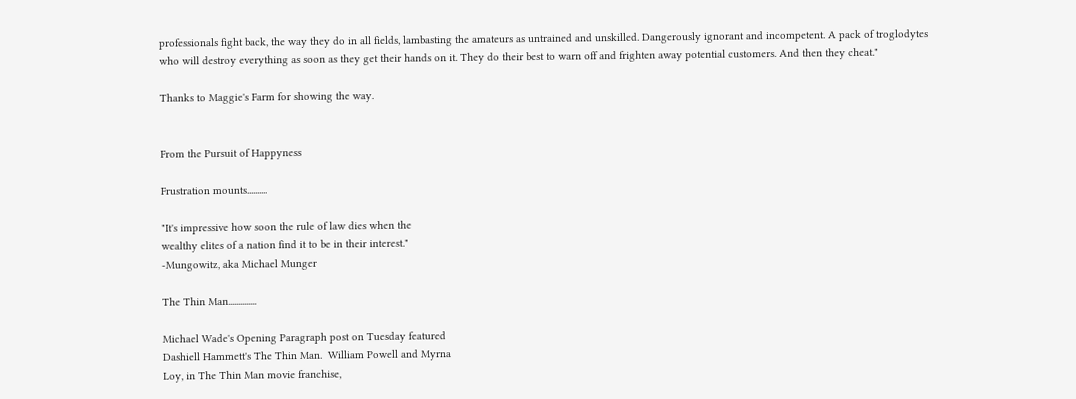professionals fight back, the way they do in all fields, lambasting the amateurs as untrained and unskilled. Dangerously ignorant and incompetent. A pack of troglodytes who will destroy everything as soon as they get their hands on it. They do their best to warn off and frighten away potential customers. And then they cheat."

Thanks to Maggie's Farm for showing the way.


From the Pursuit of Happyness

Frustration mounts..........

"It's impressive how soon the rule of law dies when the
wealthy elites of a nation find it to be in their interest."
-Mungowitz, aka Michael Munger

The Thin Man..............

Michael Wade's Opening Paragraph post on Tuesday featured
Dashiell Hammett's The Thin Man.  William Powell and Myrna
Loy, in The Thin Man movie franchise,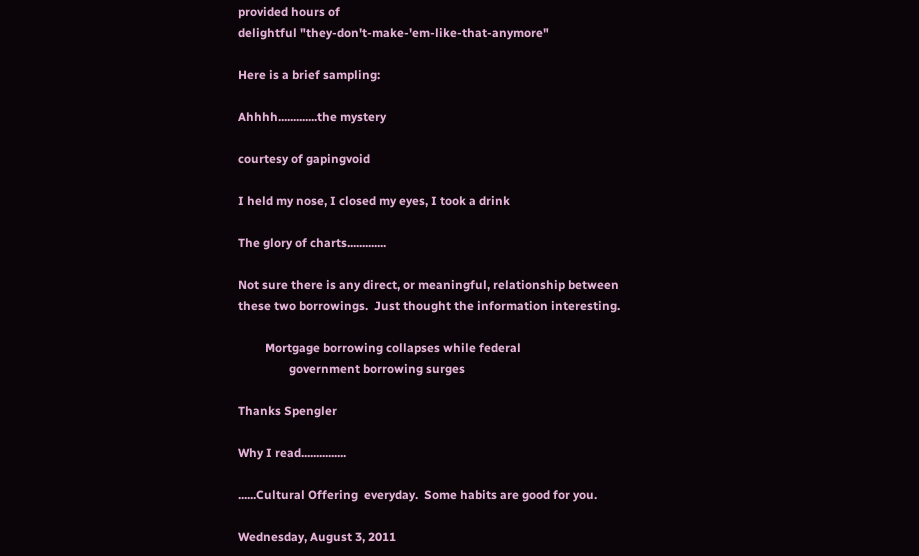provided hours of
delightful "they-don't-make-'em-like-that-anymore"

Here is a brief sampling:

Ahhhh.............the mystery

courtesy of gapingvoid

I held my nose, I closed my eyes, I took a drink

The glory of charts.............

Not sure there is any direct, or meaningful, relationship between
these two borrowings.  Just thought the information interesting.

         Mortgage borrowing collapses while federal
                 government borrowing surges

Thanks Spengler

Why I read...............

......Cultural Offering  everyday.  Some habits are good for you.

Wednesday, August 3, 2011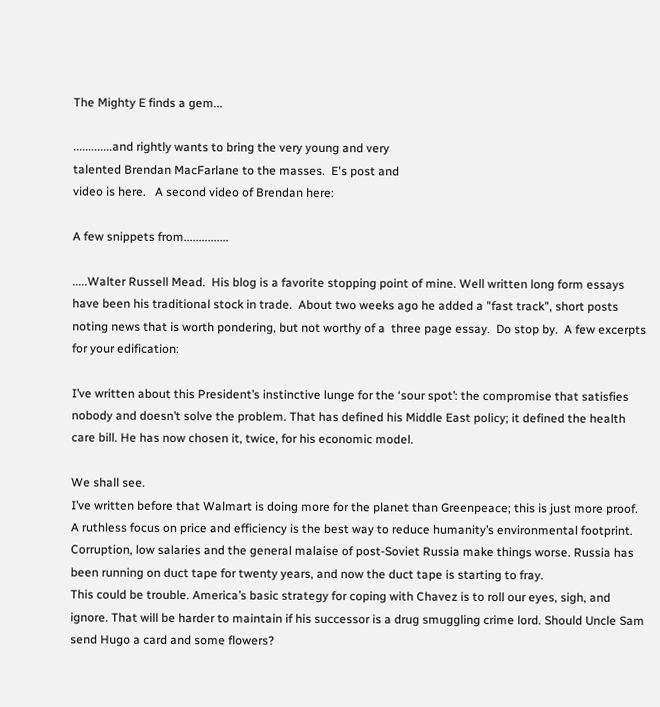The Mighty E finds a gem...

.............and rightly wants to bring the very young and very
talented Brendan MacFarlane to the masses.  E's post and
video is here.   A second video of Brendan here:

A few snippets from...............

.....Walter Russell Mead.  His blog is a favorite stopping point of mine. Well written long form essays have been his traditional stock in trade.  About two weeks ago he added a "fast track", short posts noting news that is worth pondering, but not worthy of a  three page essay.  Do stop by.  A few excerpts for your edification:

I’ve written about this President’s instinctive lunge for the ‘sour spot’: the compromise that satisfies nobody and doesn’t solve the problem. That has defined his Middle East policy; it defined the health care bill. He has now chosen it, twice, for his economic model.

We shall see.
I’ve written before that Walmart is doing more for the planet than Greenpeace; this is just more proof. A ruthless focus on price and efficiency is the best way to reduce humanity’s environmental footprint.
Corruption, low salaries and the general malaise of post-Soviet Russia make things worse. Russia has been running on duct tape for twenty years, and now the duct tape is starting to fray.
This could be trouble. America’s basic strategy for coping with Chavez is to roll our eyes, sigh, and ignore. That will be harder to maintain if his successor is a drug smuggling crime lord. Should Uncle Sam send Hugo a card and some flowers?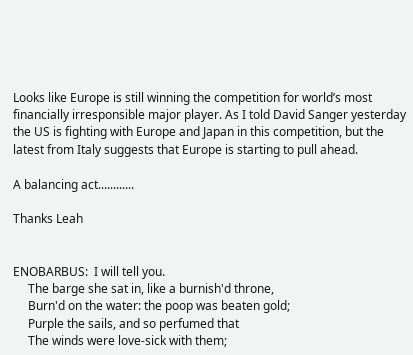Looks like Europe is still winning the competition for world’s most financially irresponsible major player. As I told David Sanger yesterday the US is fighting with Europe and Japan in this competition, but the latest from Italy suggests that Europe is starting to pull ahead.

A balancing act............

Thanks Leah


ENOBARBUS:  I will tell you.
     The barge she sat in, like a burnish'd throne,
     Burn'd on the water: the poop was beaten gold;
     Purple the sails, and so perfumed that
     The winds were love-sick with them;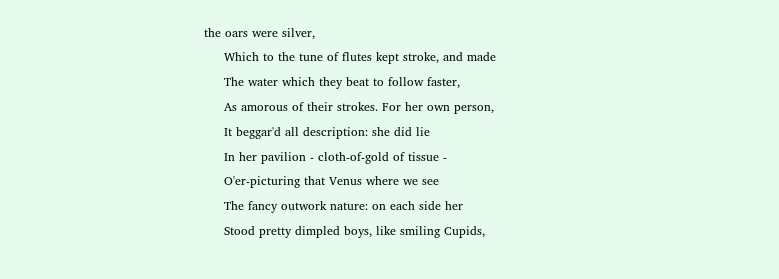the oars were silver,
     Which to the tune of flutes kept stroke, and made
     The water which they beat to follow faster,
     As amorous of their strokes. For her own person,
     It beggar'd all description: she did lie
     In her pavilion - cloth-of-gold of tissue -
     O'er-picturing that Venus where we see
     The fancy outwork nature: on each side her
     Stood pretty dimpled boys, like smiling Cupids,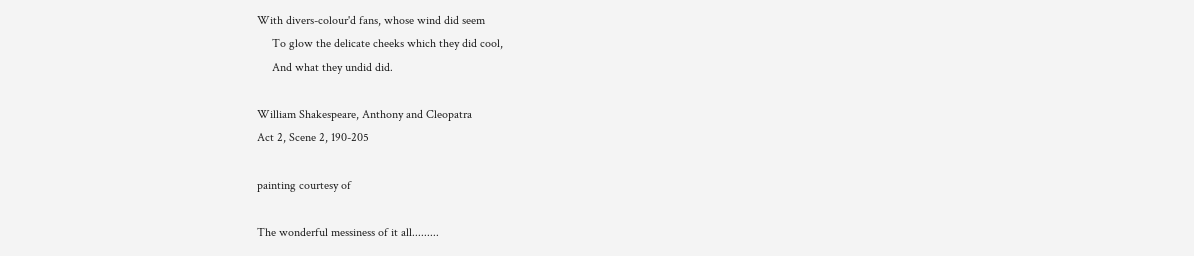With divers-colour'd fans, whose wind did seem
     To glow the delicate cheeks which they did cool,
     And what they undid did.

William Shakespeare, Anthony and Cleopatra
Act 2, Scene 2, 190-205

painting courtesy of

The wonderful messiness of it all.........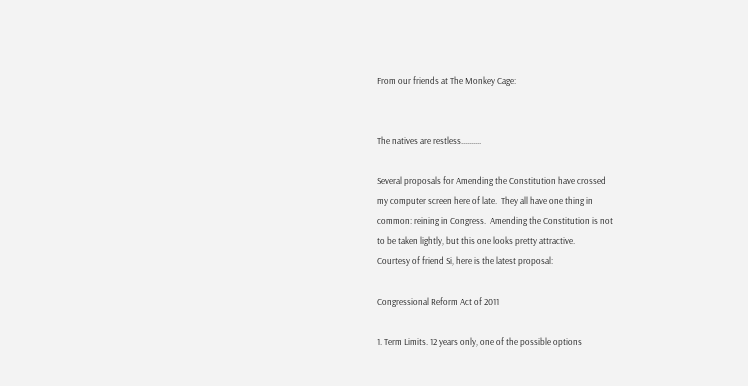From our friends at The Monkey Cage:


The natives are restless..........

Several proposals for Amending the Constitution have crossed
my computer screen here of late.  They all have one thing in
common: reining in Congress.  Amending the Constitution is not
to be taken lightly, but this one looks pretty attractive.
Courtesy of friend Si, here is the latest proposal:

Congressional Reform Act of 2011

1. Term Limits. 12 years only, one of the possible options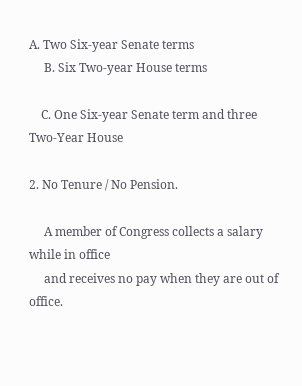A. Two Six-year Senate terms
     B. Six Two-year House terms

    C. One Six-year Senate term and three Two-Year House

2. No Tenure / No Pension.

     A member of Congress collects a salary while in office
     and receives no pay when they are out of office.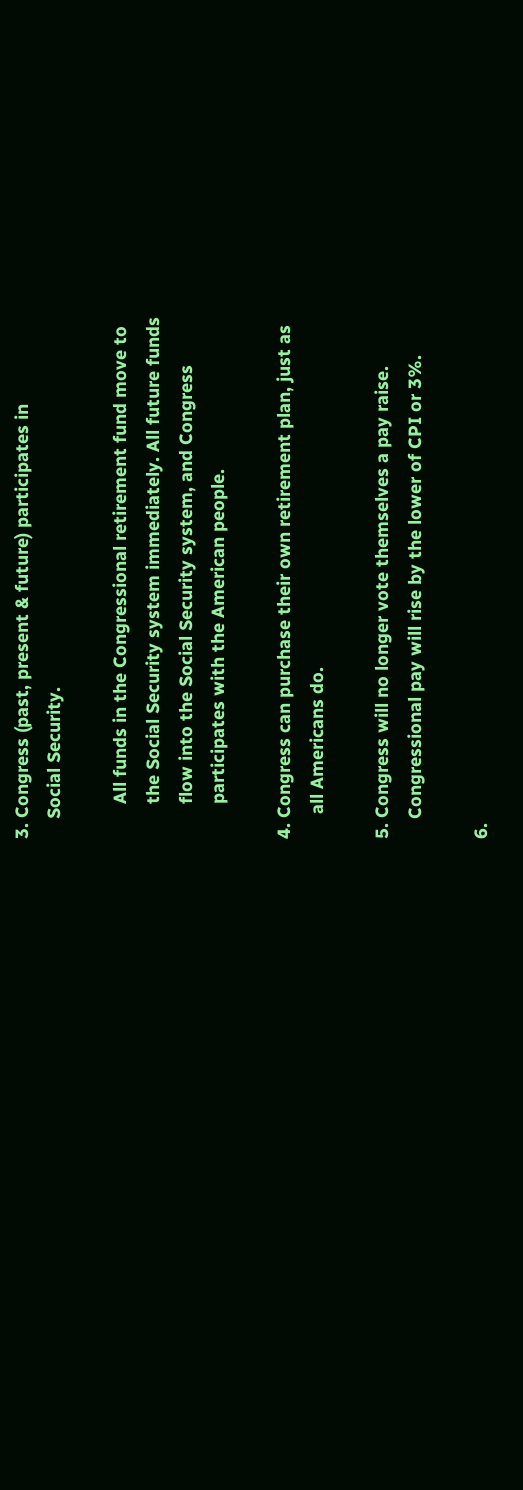3. Congress (past, present & future) participates in
    Social Security.

       All funds in the Congressional retirement fund move to
       the Social Security system immediately. All future funds
       flow into the Social Security system, and Congress
       participates with the American people.

4. Congress can purchase their own retirement plan, just as
     all Americans do.

5. Congress will no longer vote themselves a pay raise.
    Congressional pay will rise by the lower of CPI or 3%.

6.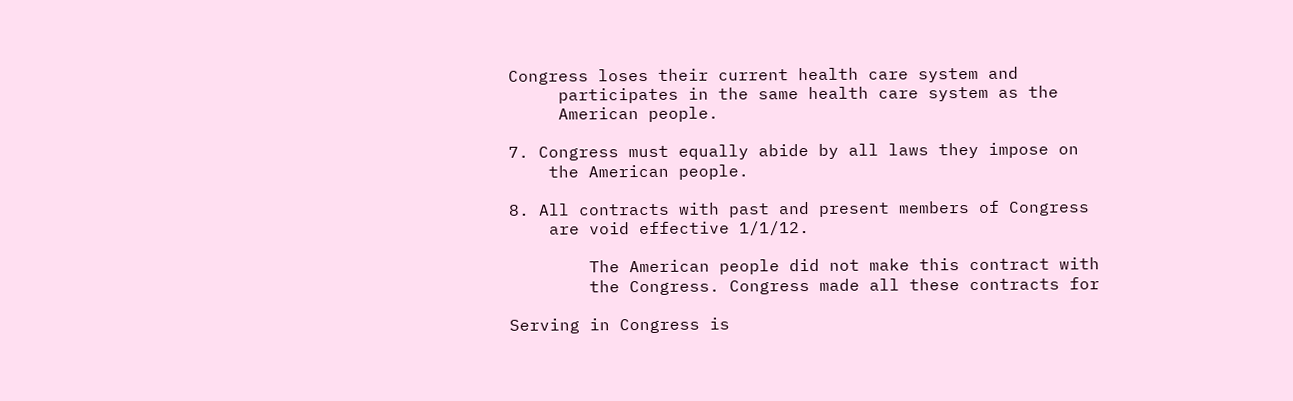Congress loses their current health care system and
     participates in the same health care system as the
     American people.

7. Congress must equally abide by all laws they impose on
    the American people.

8. All contracts with past and present members of Congress
    are void effective 1/1/12.

        The American people did not make this contract with
        the Congress. Congress made all these contracts for

Serving in Congress is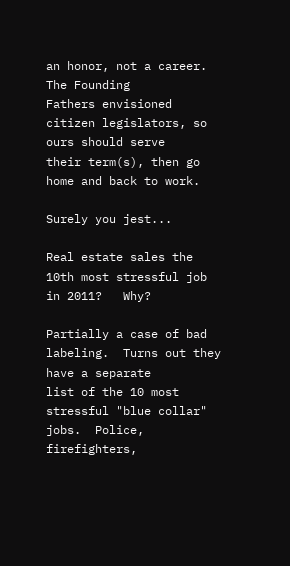an honor, not a career. The Founding
Fathers envisioned citizen legislators, so ours should serve
their term(s), then go home and back to work.

Surely you jest...

Real estate sales the 10th most stressful job in 2011?   Why?

Partially a case of bad labeling.  Turns out they have a separate
list of the 10 most stressful "blue collar" jobs.  Police, firefighters,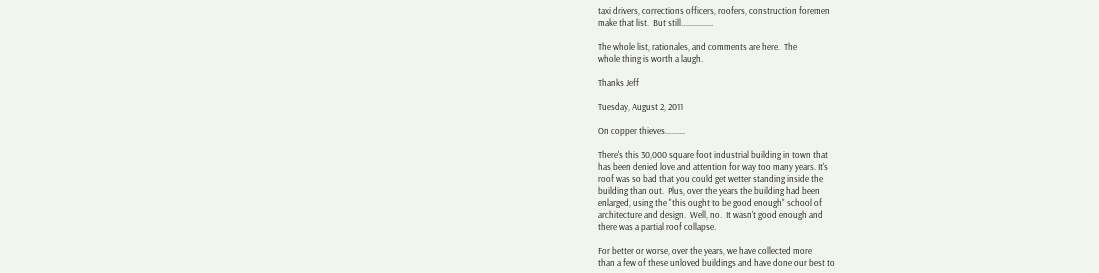taxi drivers, corrections officers, roofers, construction foremen
make that list.  But still................

The whole list, rationales, and comments are here.  The
whole thing is worth a laugh.

Thanks Jeff

Tuesday, August 2, 2011

On copper thieves..........

There's this 30,000 square foot industrial building in town that
has been denied love and attention for way too many years. It's
roof was so bad that you could get wetter standing inside the
building than out.  Plus, over the years the building had been
enlarged, using the "this ought to be good enough" school of
architecture and design.  Well, no.  It wasn't good enough and
there was a partial roof collapse.

For better or worse, over the years, we have collected more
than a few of these unloved buildings and have done our best to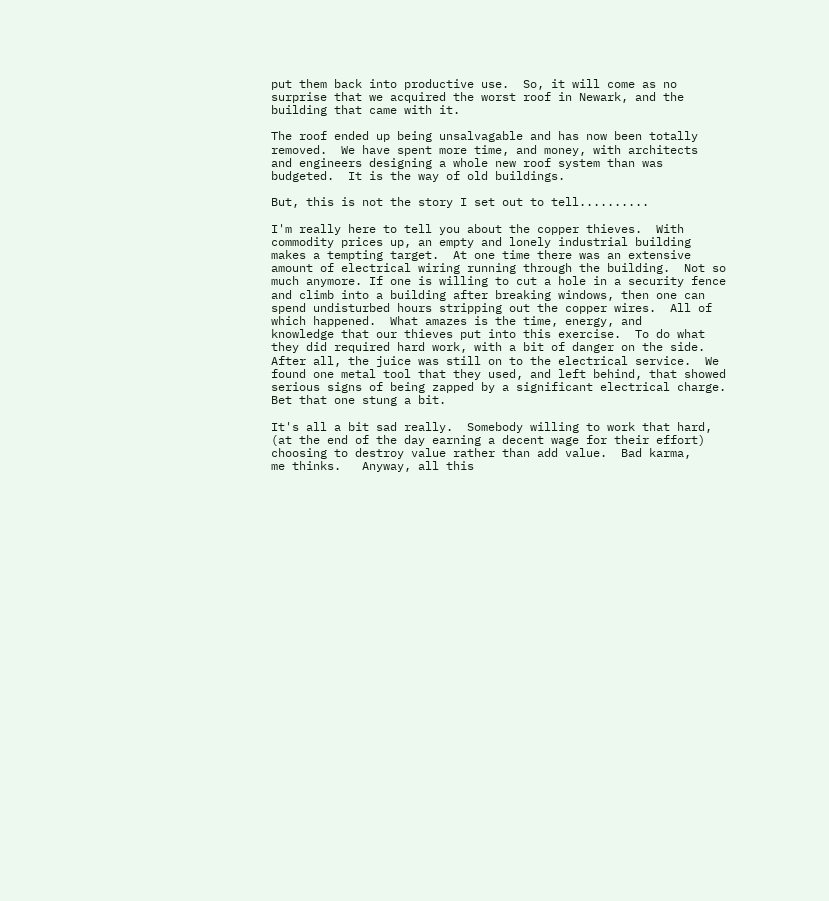put them back into productive use.  So, it will come as no
surprise that we acquired the worst roof in Newark, and the
building that came with it.

The roof ended up being unsalvagable and has now been totally
removed.  We have spent more time, and money, with architects
and engineers designing a whole new roof system than was
budgeted.  It is the way of old buildings.

But, this is not the story I set out to tell..........

I'm really here to tell you about the copper thieves.  With
commodity prices up, an empty and lonely industrial building
makes a tempting target.  At one time there was an extensive
amount of electrical wiring running through the building.  Not so
much anymore. If one is willing to cut a hole in a security fence
and climb into a building after breaking windows, then one can
spend undisturbed hours stripping out the copper wires.  All of
which happened.  What amazes is the time, energy, and
knowledge that our thieves put into this exercise.  To do what
they did required hard work, with a bit of danger on the side.
After all, the juice was still on to the electrical service.  We
found one metal tool that they used, and left behind, that showed
serious signs of being zapped by a significant electrical charge.
Bet that one stung a bit.

It's all a bit sad really.  Somebody willing to work that hard,
(at the end of the day earning a decent wage for their effort)
choosing to destroy value rather than add value.  Bad karma,
me thinks.   Anyway, all this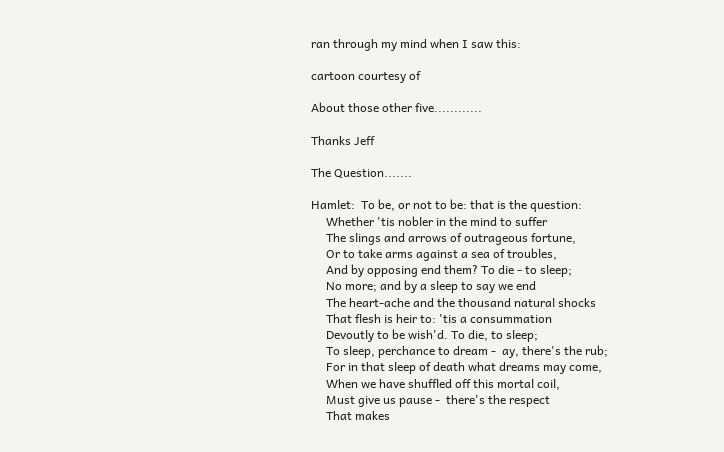ran through my mind when I saw this:

cartoon courtesy of

About those other five............

Thanks Jeff

The Question.......

Hamlet:  To be, or not to be: that is the question:
     Whether 'tis nobler in the mind to suffer
     The slings and arrows of outrageous fortune,
     Or to take arms against a sea of troubles,
     And by opposing end them? To die - to sleep;
     No more; and by a sleep to say we end
     The heart-ache and the thousand natural shocks
     That flesh is heir to: 'tis a consummation
     Devoutly to be wish'd. To die, to sleep;
     To sleep, perchance to dream -  ay, there's the rub;
     For in that sleep of death what dreams may come,
     When we have shuffled off this mortal coil,
     Must give us pause -  there's the respect
     That makes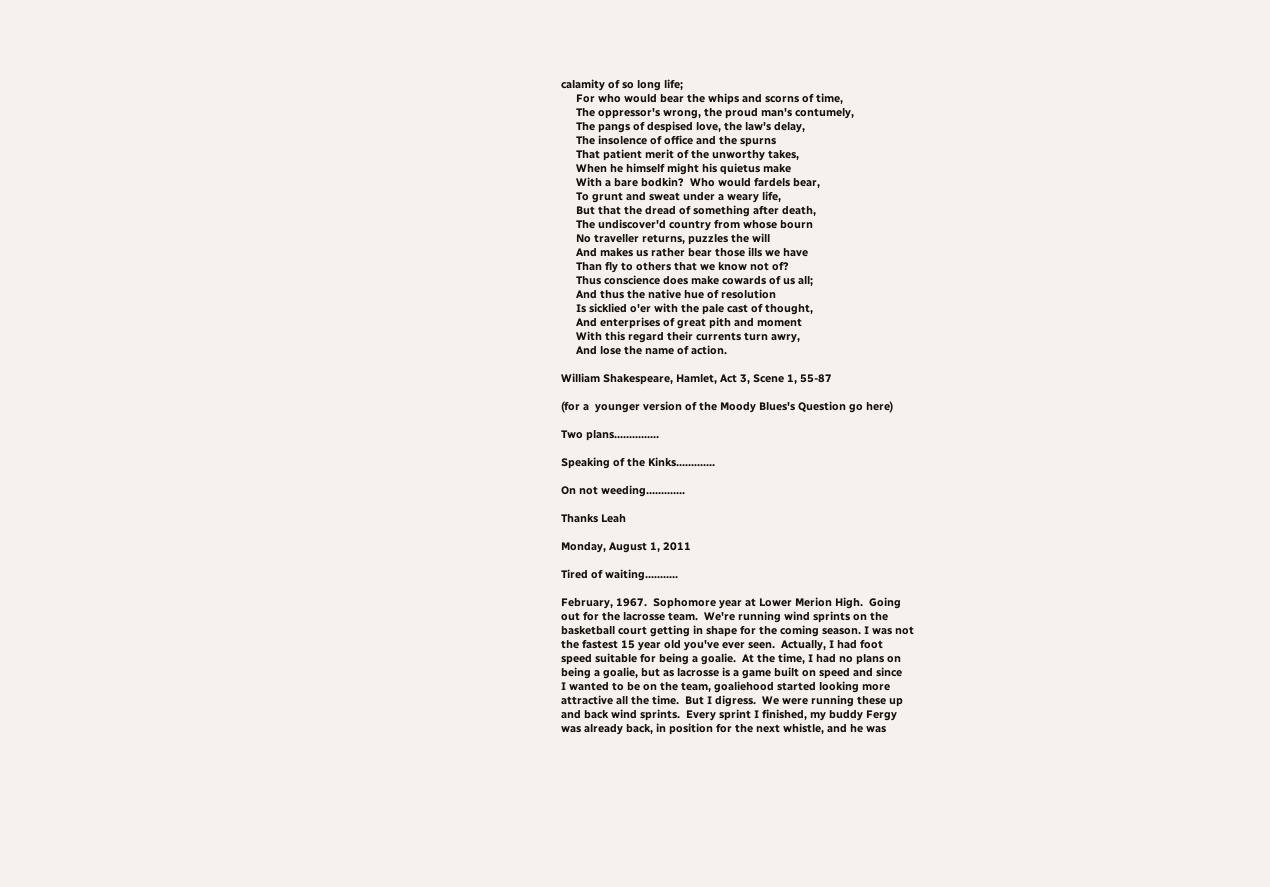calamity of so long life;
     For who would bear the whips and scorns of time,
     The oppressor's wrong, the proud man's contumely,
     The pangs of despised love, the law's delay,
     The insolence of office and the spurns
     That patient merit of the unworthy takes,
     When he himself might his quietus make
     With a bare bodkin?  Who would fardels bear,
     To grunt and sweat under a weary life,
     But that the dread of something after death,
     The undiscover'd country from whose bourn
     No traveller returns, puzzles the will
     And makes us rather bear those ills we have
     Than fly to others that we know not of?
     Thus conscience does make cowards of us all;
     And thus the native hue of resolution
     Is sicklied o'er with the pale cast of thought,
     And enterprises of great pith and moment
     With this regard their currents turn awry,
     And lose the name of action.

William Shakespeare, Hamlet, Act 3, Scene 1, 55-87

(for a  younger version of the Moody Blues's Question go here)

Two plans...............

Speaking of the Kinks.............

On not weeding.............

Thanks Leah

Monday, August 1, 2011

Tired of waiting...........

February, 1967.  Sophomore year at Lower Merion High.  Going
out for the lacrosse team.  We're running wind sprints on the
basketball court getting in shape for the coming season. I was not
the fastest 15 year old you've ever seen.  Actually, I had foot
speed suitable for being a goalie.  At the time, I had no plans on
being a goalie, but as lacrosse is a game built on speed and since
I wanted to be on the team, goaliehood started looking more
attractive all the time.  But I digress.  We were running these up
and back wind sprints.  Every sprint I finished, my buddy Fergy
was already back, in position for the next whistle, and he was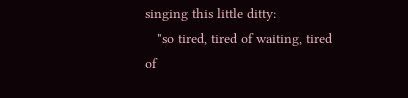singing this little ditty:
   "so tired, tired of waiting, tired of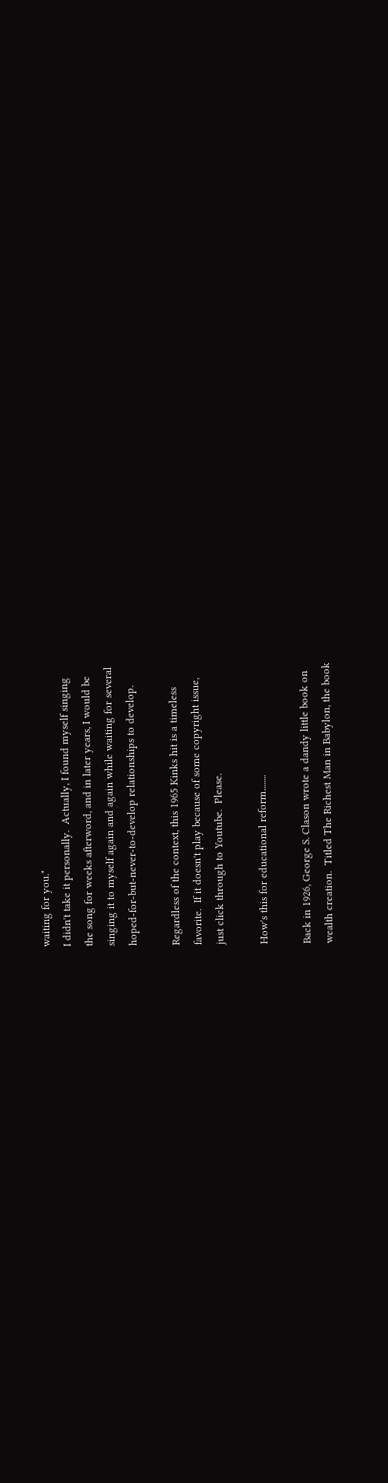waiting for you."
I didn't take it personally.  Actually, I found myself singing
the song for weeks afterword, and in later years, I would be
singing it to myself again and again while waiting for several
hoped-for-but-never-to-develop relationships to develop.

Regardless of the context, this 1965 Kinks hit is a timeless
favorite.  If it doesn't play because of some copyright issue,
just click through to Youtube.  Please.

How's this for educational reform........

Back in 1926, George S. Clason wrote a dandy little book on
wealth creation.  Titled The Richest Man in Babylon, the book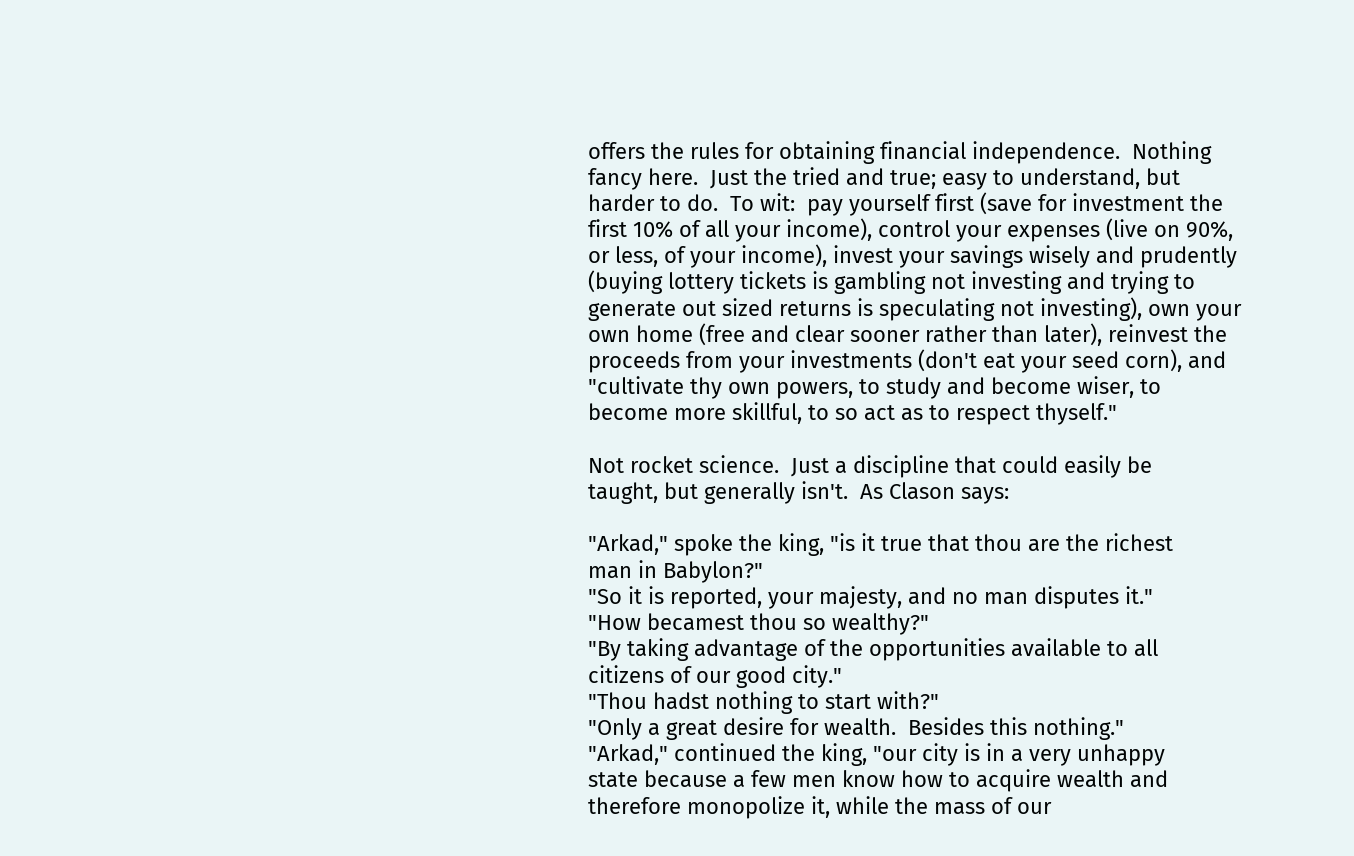offers the rules for obtaining financial independence.  Nothing
fancy here.  Just the tried and true; easy to understand, but
harder to do.  To wit:  pay yourself first (save for investment the
first 10% of all your income), control your expenses (live on 90%,
or less, of your income), invest your savings wisely and prudently
(buying lottery tickets is gambling not investing and trying to
generate out sized returns is speculating not investing), own your
own home (free and clear sooner rather than later), reinvest the
proceeds from your investments (don't eat your seed corn), and
"cultivate thy own powers, to study and become wiser, to
become more skillful, to so act as to respect thyself."

Not rocket science.  Just a discipline that could easily be
taught, but generally isn't.  As Clason says:

"Arkad," spoke the king, "is it true that thou are the richest
man in Babylon?"
"So it is reported, your majesty, and no man disputes it."
"How becamest thou so wealthy?"
"By taking advantage of the opportunities available to all
citizens of our good city."
"Thou hadst nothing to start with?"
"Only a great desire for wealth.  Besides this nothing."
"Arkad," continued the king, "our city is in a very unhappy
state because a few men know how to acquire wealth and
therefore monopolize it, while the mass of our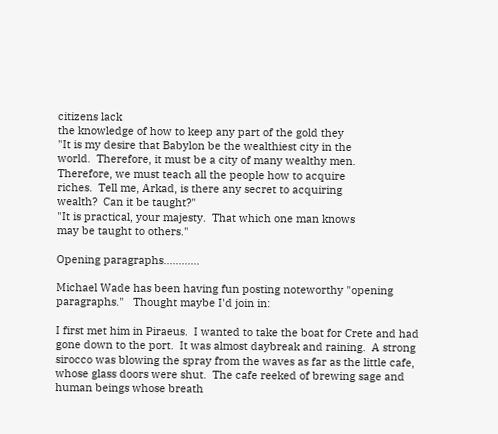citizens lack
the knowledge of how to keep any part of the gold they
"It is my desire that Babylon be the wealthiest city in the
world.  Therefore, it must be a city of many wealthy men.
Therefore, we must teach all the people how to acquire
riches.  Tell me, Arkad, is there any secret to acquiring
wealth?  Can it be taught?"
"It is practical, your majesty.  That which one man knows
may be taught to others."

Opening paragraphs............

Michael Wade has been having fun posting noteworthy "opening
paragraphs."   Thought maybe I'd join in:

I first met him in Piraeus.  I wanted to take the boat for Crete and had gone down to the port.  It was almost daybreak and raining.  A strong sirocco was blowing the spray from the waves as far as the little cafe, whose glass doors were shut.  The cafe reeked of brewing sage and human beings whose breath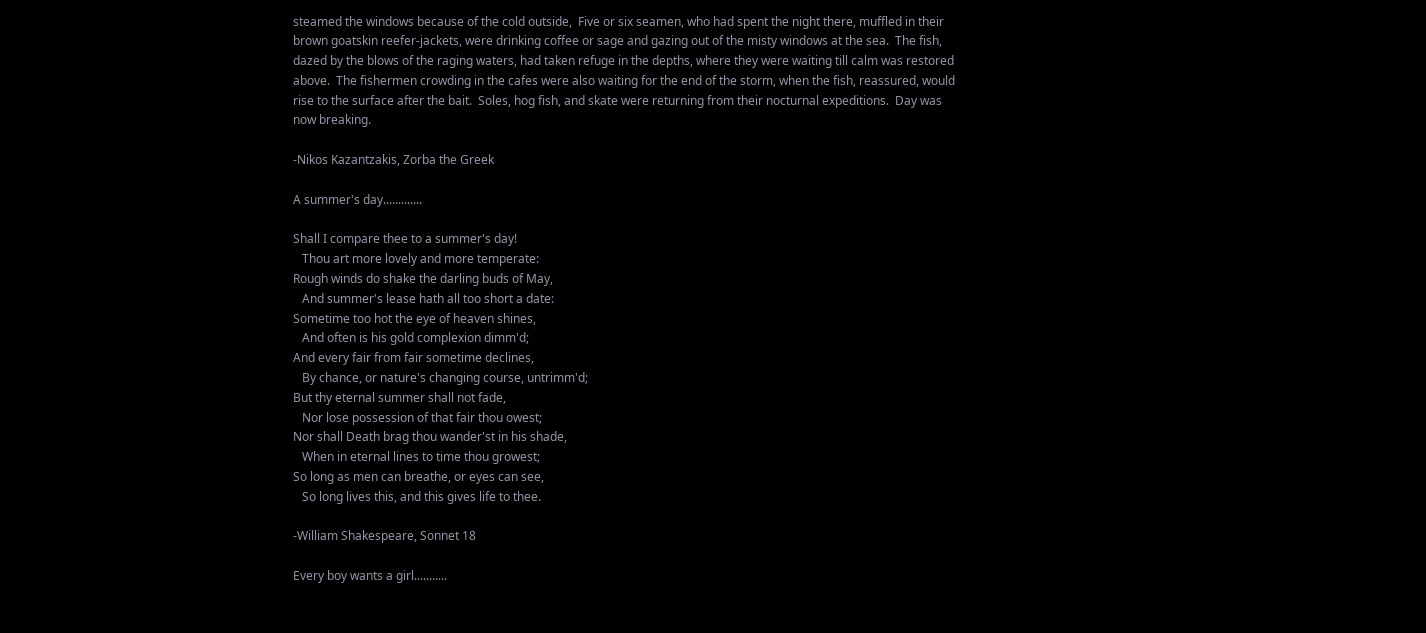steamed the windows because of the cold outside,  Five or six seamen, who had spent the night there, muffled in their brown goatskin reefer-jackets, were drinking coffee or sage and gazing out of the misty windows at the sea.  The fish, dazed by the blows of the raging waters, had taken refuge in the depths, where they were waiting till calm was restored above.  The fishermen crowding in the cafes were also waiting for the end of the storm, when the fish, reassured, would rise to the surface after the bait.  Soles, hog fish, and skate were returning from their nocturnal expeditions.  Day was now breaking.

-Nikos Kazantzakis, Zorba the Greek

A summer's day.............

Shall I compare thee to a summer's day!
   Thou art more lovely and more temperate:
Rough winds do shake the darling buds of May,
   And summer's lease hath all too short a date:
Sometime too hot the eye of heaven shines,
   And often is his gold complexion dimm'd;
And every fair from fair sometime declines,
   By chance, or nature's changing course, untrimm'd;
But thy eternal summer shall not fade,
   Nor lose possession of that fair thou owest;
Nor shall Death brag thou wander'st in his shade,
   When in eternal lines to time thou growest;
So long as men can breathe, or eyes can see,
   So long lives this, and this gives life to thee.

-William Shakespeare, Sonnet 18

Every boy wants a girl...........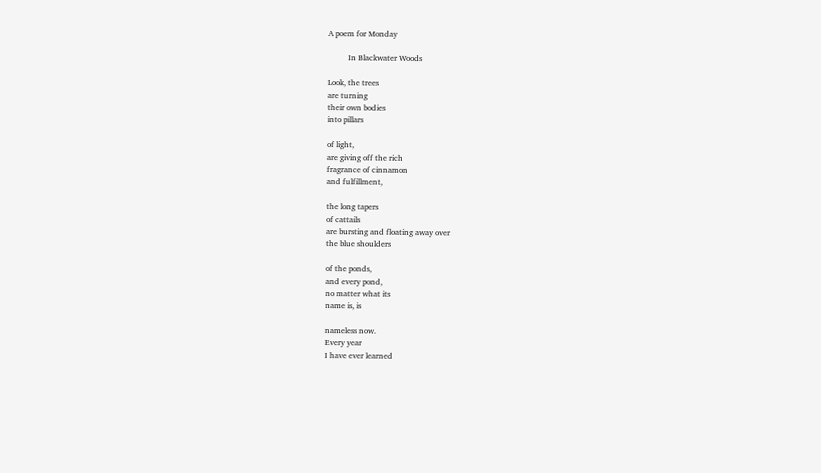A poem for Monday

          In Blackwater Woods

Look, the trees
are turning
their own bodies
into pillars

of light,
are giving off the rich
fragrance of cinnamon
and fulfillment,

the long tapers
of cattails
are bursting and floating away over
the blue shoulders

of the ponds,
and every pond,
no matter what its
name is, is

nameless now.
Every year
I have ever learned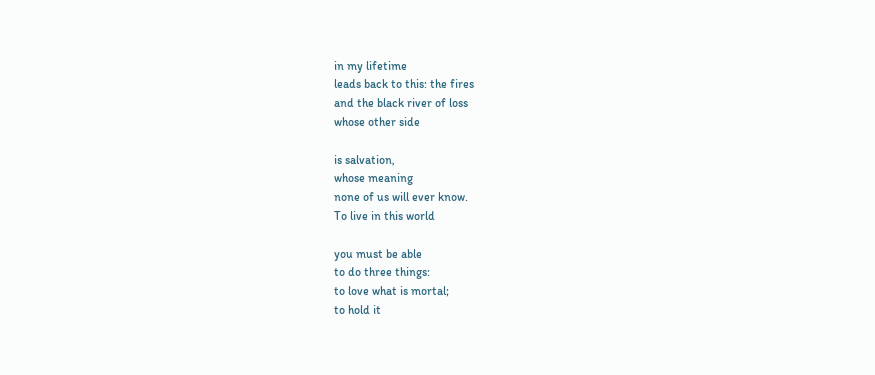in my lifetime
leads back to this: the fires
and the black river of loss
whose other side

is salvation,
whose meaning
none of us will ever know.
To live in this world

you must be able
to do three things:
to love what is mortal;
to hold it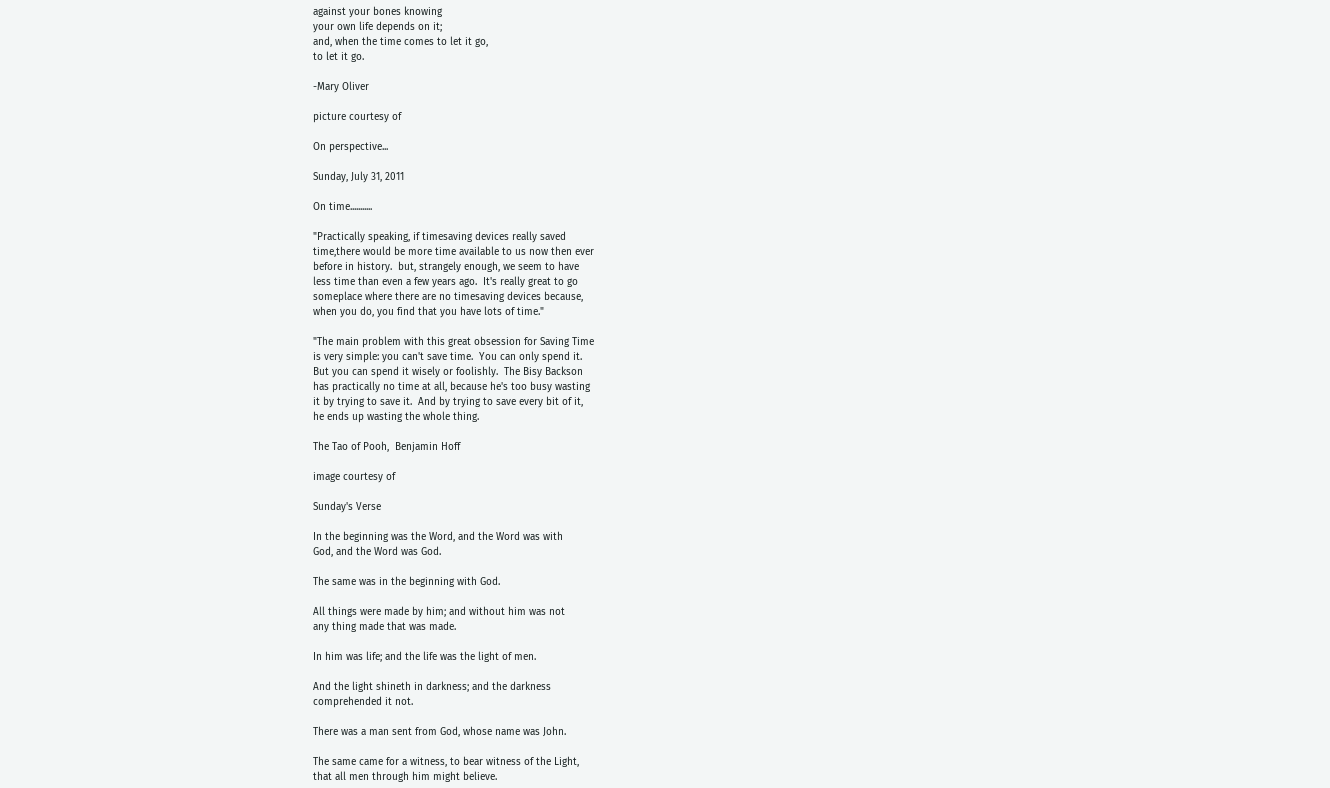against your bones knowing
your own life depends on it;
and, when the time comes to let it go,
to let it go.

-Mary Oliver

picture courtesy of

On perspective...

Sunday, July 31, 2011

On time...........

"Practically speaking, if timesaving devices really saved
time,there would be more time available to us now then ever
before in history.  but, strangely enough, we seem to have
less time than even a few years ago.  It's really great to go
someplace where there are no timesaving devices because,
when you do, you find that you have lots of time."

"The main problem with this great obsession for Saving Time
is very simple: you can't save time.  You can only spend it.
But you can spend it wisely or foolishly.  The Bisy Backson
has practically no time at all, because he's too busy wasting
it by trying to save it.  And by trying to save every bit of it,
he ends up wasting the whole thing.

The Tao of Pooh,  Benjamin Hoff

image courtesy of

Sunday's Verse

In the beginning was the Word, and the Word was with
God, and the Word was God.

The same was in the beginning with God.

All things were made by him; and without him was not
any thing made that was made.

In him was life; and the life was the light of men.

And the light shineth in darkness; and the darkness
comprehended it not.

There was a man sent from God, whose name was John.

The same came for a witness, to bear witness of the Light,
that all men through him might believe.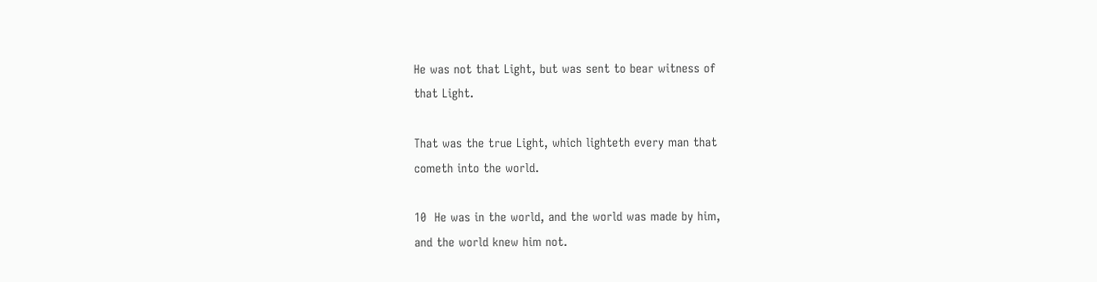He was not that Light, but was sent to bear witness of
that Light.

That was the true Light, which lighteth every man that
cometh into the world.

10  He was in the world, and the world was made by him,
and the world knew him not.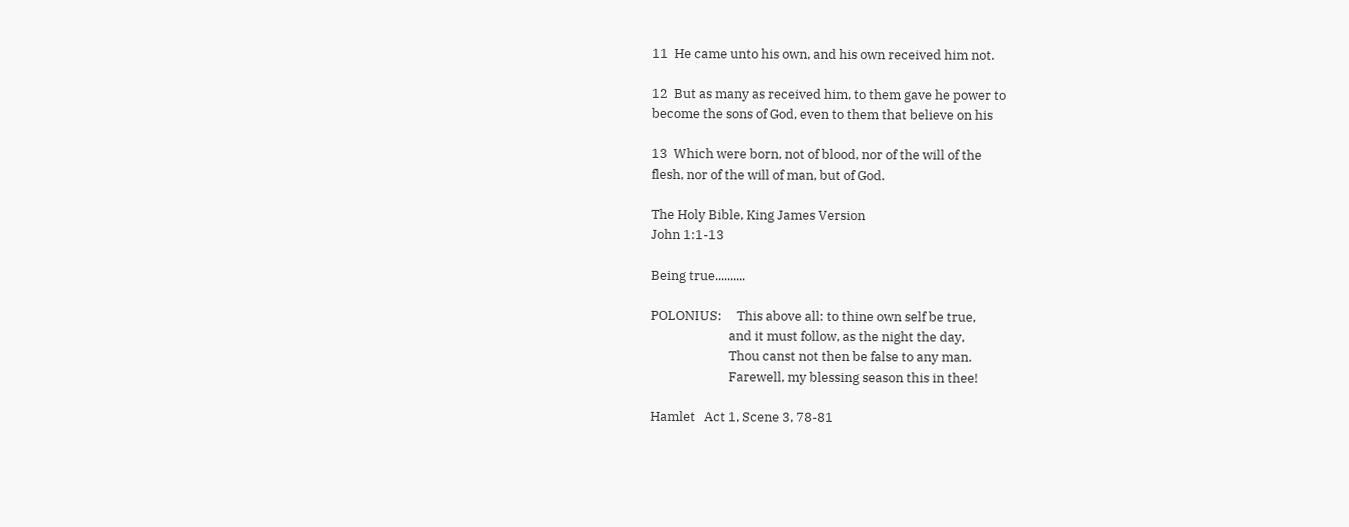11  He came unto his own, and his own received him not.

12  But as many as received him, to them gave he power to
become the sons of God, even to them that believe on his

13  Which were born, not of blood, nor of the will of the
flesh, nor of the will of man, but of God.

The Holy Bible, King James Version
John 1:1-13

Being true..........

POLONIUS:     This above all: to thine own self be true,
                          and it must follow, as the night the day,
                          Thou canst not then be false to any man.
                          Farewell, my blessing season this in thee!

Hamlet   Act 1, Scene 3, 78-81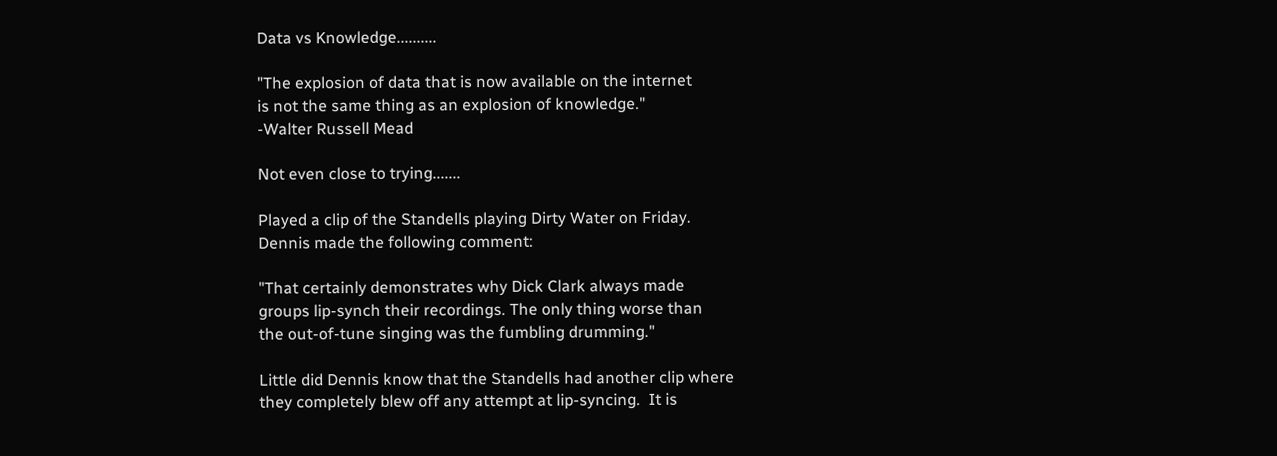Data vs Knowledge..........

"The explosion of data that is now available on the internet
is not the same thing as an explosion of knowledge."
-Walter Russell Mead

Not even close to trying.......

Played a clip of the Standells playing Dirty Water on Friday.
Dennis made the following comment:

"That certainly demonstrates why Dick Clark always made
groups lip-synch their recordings. The only thing worse than
the out-of-tune singing was the fumbling drumming."

Little did Dennis know that the Standells had another clip where
they completely blew off any attempt at lip-syncing.  It is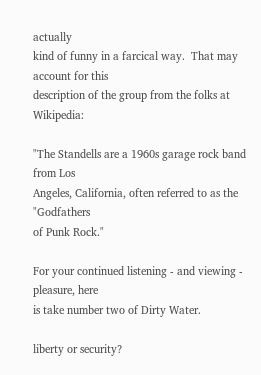actually
kind of funny in a farcical way.  That may account for this
description of the group from the folks at Wikipedia:

"The Standells are a 1960s garage rock band from Los
Angeles, California, often referred to as the "Godfathers
of Punk Rock."

For your continued listening - and viewing - pleasure, here
is take number two of Dirty Water.

liberty or security?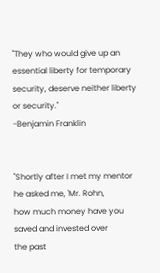"They who would give up an essential liberty for temporary
security, deserve neither liberty or security."
-Benjamin Franklin


"Shortly after I met my mentor he asked me, 'Mr. Rohn,
how much money have you saved and invested over
the past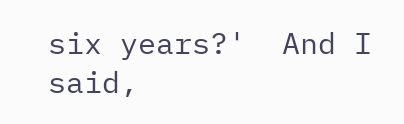six years?'  And I said,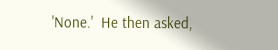'None.'  He then asked,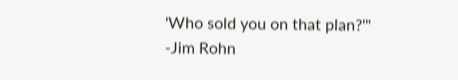'Who sold you on that plan?'"
-Jim Rohn